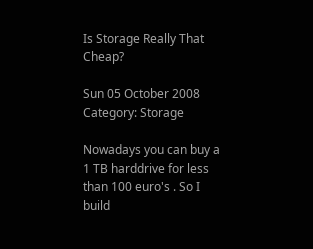Is Storage Really That Cheap?

Sun 05 October 2008 Category: Storage

Nowadays you can buy a 1 TB harddrive for less than 100 euro's . So I build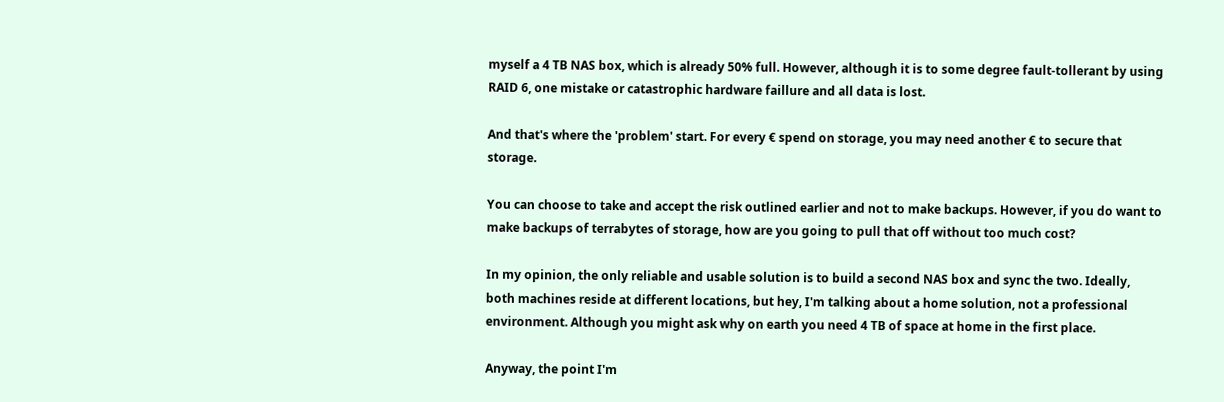myself a 4 TB NAS box, which is already 50% full. However, although it is to some degree fault-tollerant by using RAID 6, one mistake or catastrophic hardware faillure and all data is lost.

And that's where the 'problem' start. For every € spend on storage, you may need another € to secure that storage.

You can choose to take and accept the risk outlined earlier and not to make backups. However, if you do want to make backups of terrabytes of storage, how are you going to pull that off without too much cost?

In my opinion, the only reliable and usable solution is to build a second NAS box and sync the two. Ideally, both machines reside at different locations, but hey, I'm talking about a home solution, not a professional environment. Although you might ask why on earth you need 4 TB of space at home in the first place.

Anyway, the point I'm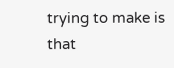trying to make is that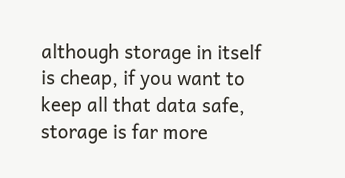although storage in itself is cheap, if you want to keep all that data safe, storage is far more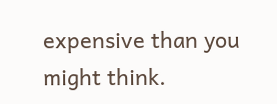expensive than you might think.